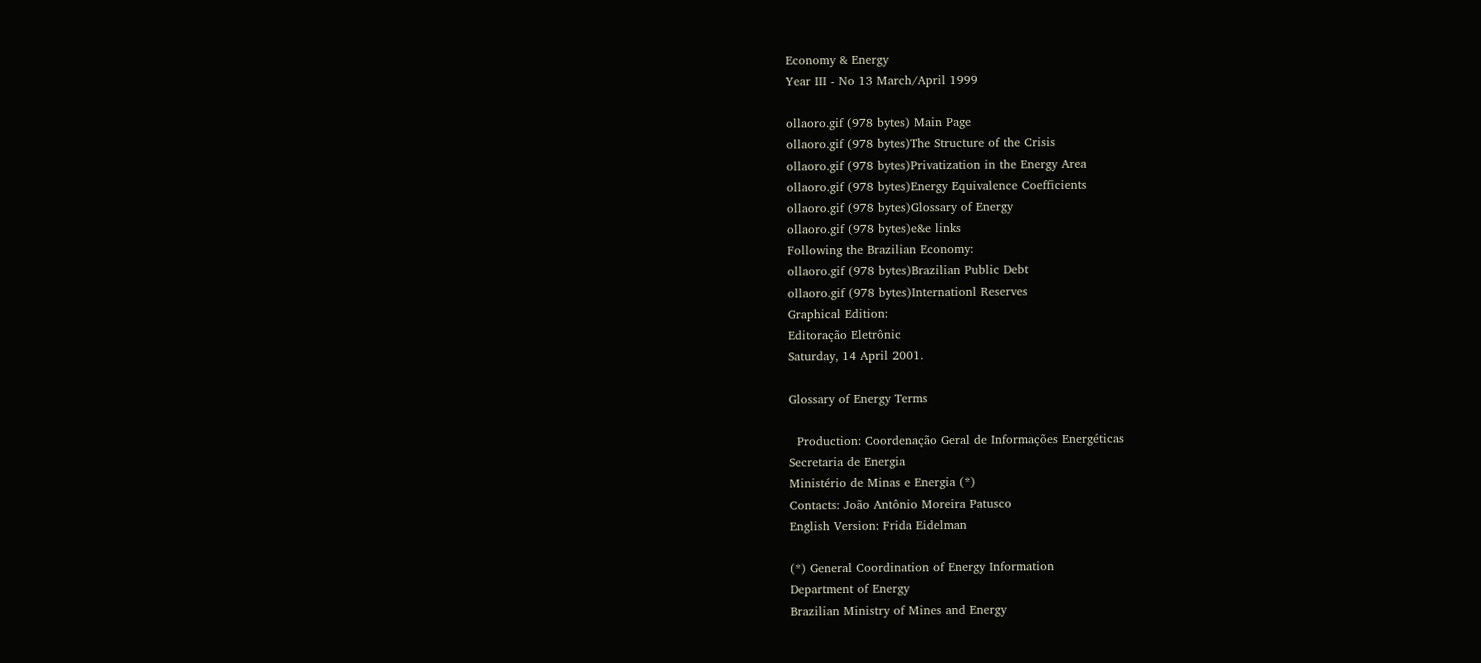Economy & Energy
Year III - No 13 March/April 1999

ollaoro.gif (978 bytes) Main Page
ollaoro.gif (978 bytes)The Structure of the Crisis
ollaoro.gif (978 bytes)Privatization in the Energy Area
ollaoro.gif (978 bytes)Energy Equivalence Coefficients
ollaoro.gif (978 bytes)Glossary of Energy
ollaoro.gif (978 bytes)e&e links
Following the Brazilian Economy:
ollaoro.gif (978 bytes)Brazilian Public Debt
ollaoro.gif (978 bytes)Internationl Reserves
Graphical Edition:
Editoração Eletrônic
Saturday, 14 April 2001.

Glossary of Energy Terms

  Production: Coordenação Geral de Informações Energéticas
Secretaria de Energia
Ministério de Minas e Energia (*)
Contacts: João Antônio Moreira Patusco
English Version: Frida Eidelman

(*) General Coordination of Energy Information
Department of Energy
Brazilian Ministry of Mines and Energy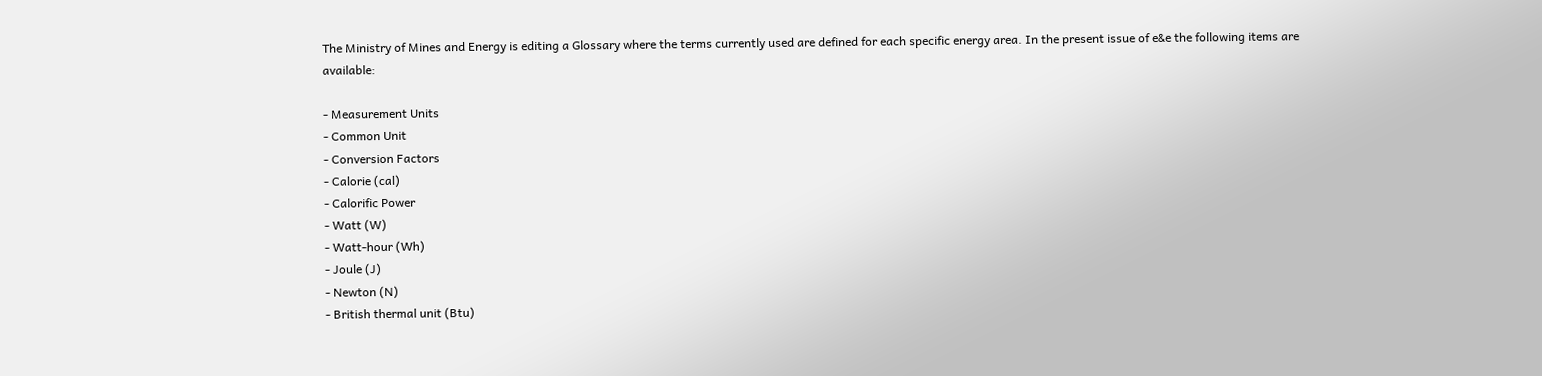The Ministry of Mines and Energy is editing a Glossary where the terms currently used are defined for each specific energy area. In the present issue of e&e the following items are available:

- Measurement Units
- Common Unit
- Conversion Factors
- Calorie (cal)
- Calorific Power
- Watt (W)
- Watt-hour (Wh)
- Joule (J)
- Newton (N)
- British thermal unit (Btu)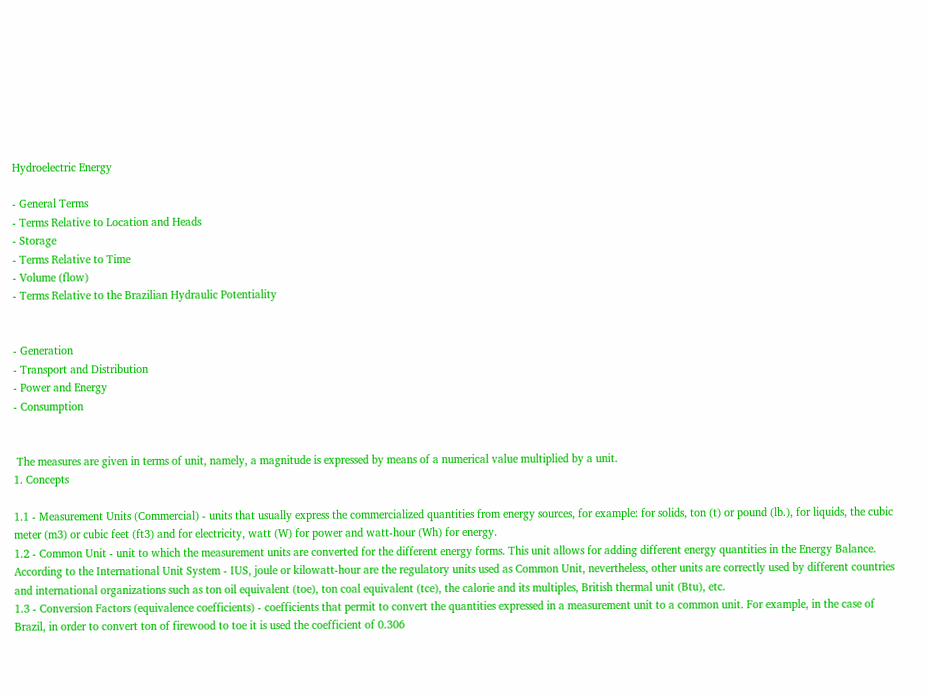Hydroelectric Energy

- General Terms
- Terms Relative to Location and Heads
- Storage
- Terms Relative to Time
- Volume (flow)
- Terms Relative to the Brazilian Hydraulic Potentiality


- Generation
- Transport and Distribution
- Power and Energy
- Consumption


 The measures are given in terms of unit, namely, a magnitude is expressed by means of a numerical value multiplied by a unit.
1. Concepts

1.1 - Measurement Units (Commercial) - units that usually express the commercialized quantities from energy sources, for example: for solids, ton (t) or pound (lb.), for liquids, the cubic meter (m3) or cubic feet (ft3) and for electricity, watt (W) for power and watt-hour (Wh) for energy.
1.2 - Common Unit - unit to which the measurement units are converted for the different energy forms. This unit allows for adding different energy quantities in the Energy Balance. According to the International Unit System - IUS, joule or kilowatt-hour are the regulatory units used as Common Unit, nevertheless, other units are correctly used by different countries and international organizations such as ton oil equivalent (toe), ton coal equivalent (tce), the calorie and its multiples, British thermal unit (Btu), etc.
1.3 - Conversion Factors (equivalence coefficients) - coefficients that permit to convert the quantities expressed in a measurement unit to a common unit. For example, in the case of Brazil, in order to convert ton of firewood to toe it is used the coefficient of 0.306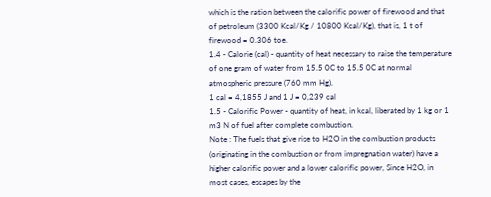which is the ration between the calorific power of firewood and that of petroleum (3300 Kcal/Kg / 10800 Kcal/Kg), that is, 1 t of firewood = 0.306 toe.
1.4 - Calorie (cal) - quantity of heat necessary to raise the temperature of one gram of water from 15.5 0C to 15.5 0C at normal atmospheric pressure (760 mm Hg).
1 cal = 4,1855 J and 1 J = 0,239 cal
1.5 - Calorific Power - quantity of heat, in kcal, liberated by 1 kg or 1 m3 N of fuel after complete combustion.
Note : The fuels that give rise to H2O in the combustion products (originating in the combustion or from impregnation water) have a higher calorific power and a lower calorific power, Since H2O, in most cases, escapes by the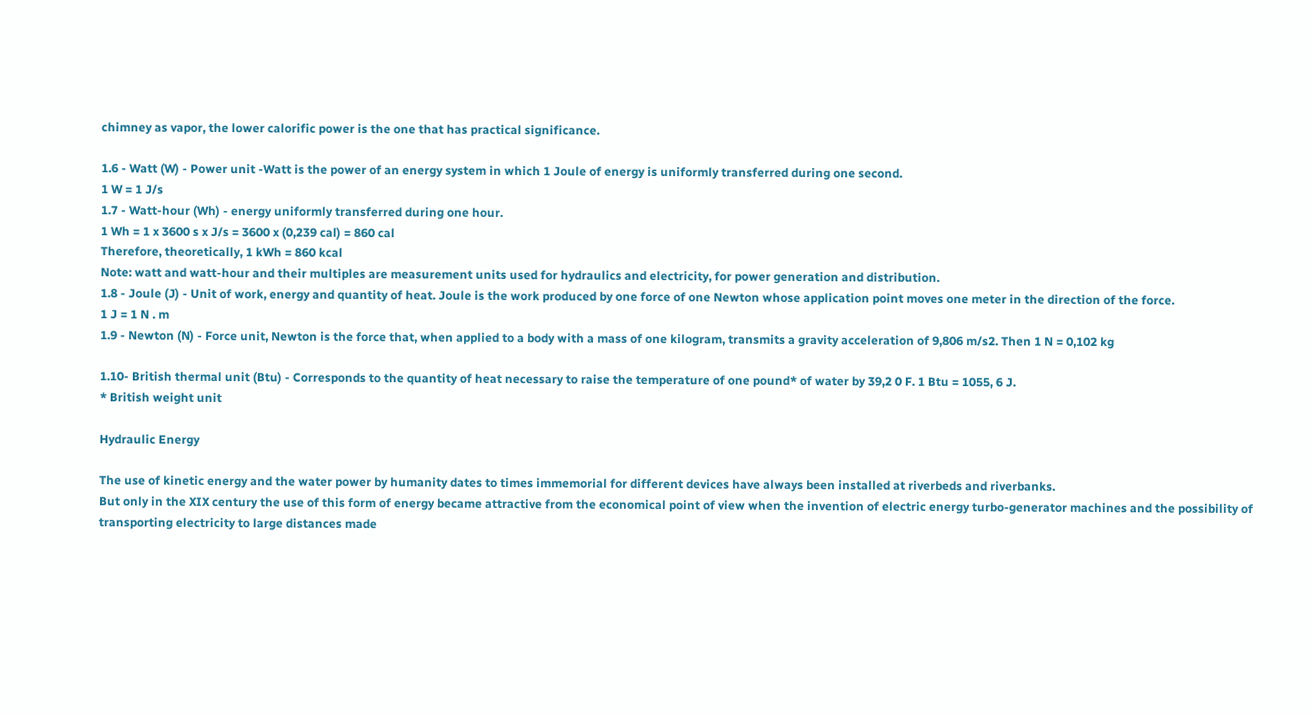chimney as vapor, the lower calorific power is the one that has practical significance.

1.6 - Watt (W) - Power unit -Watt is the power of an energy system in which 1 Joule of energy is uniformly transferred during one second.
1 W = 1 J/s
1.7 - Watt-hour (Wh) - energy uniformly transferred during one hour.
1 Wh = 1 x 3600 s x J/s = 3600 x (0,239 cal) = 860 cal
Therefore, theoretically, 1 kWh = 860 kcal
Note: watt and watt-hour and their multiples are measurement units used for hydraulics and electricity, for power generation and distribution.
1.8 - Joule (J) - Unit of work, energy and quantity of heat. Joule is the work produced by one force of one Newton whose application point moves one meter in the direction of the force.
1 J = 1 N . m
1.9 - Newton (N) - Force unit, Newton is the force that, when applied to a body with a mass of one kilogram, transmits a gravity acceleration of 9,806 m/s2. Then 1 N = 0,102 kg

1.10- British thermal unit (Btu) - Corresponds to the quantity of heat necessary to raise the temperature of one pound* of water by 39,2 0 F. 1 Btu = 1055, 6 J.
* British weight unit

Hydraulic Energy

The use of kinetic energy and the water power by humanity dates to times immemorial for different devices have always been installed at riverbeds and riverbanks.
But only in the XIX century the use of this form of energy became attractive from the economical point of view when the invention of electric energy turbo-generator machines and the possibility of transporting electricity to large distances made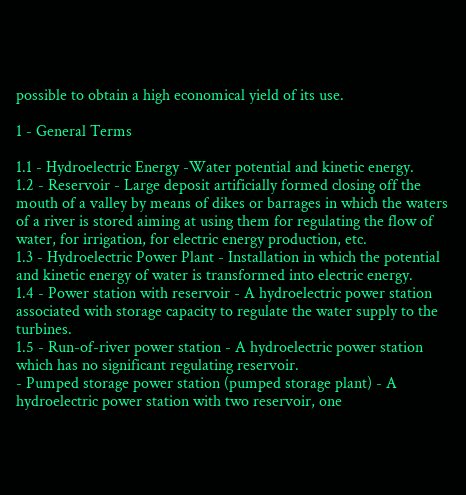possible to obtain a high economical yield of its use.

1 - General Terms

1.1 - Hydroelectric Energy -Water potential and kinetic energy.
1.2 - Reservoir - Large deposit artificially formed closing off the mouth of a valley by means of dikes or barrages in which the waters of a river is stored aiming at using them for regulating the flow of water, for irrigation, for electric energy production, etc.
1.3 - Hydroelectric Power Plant - Installation in which the potential and kinetic energy of water is transformed into electric energy.
1.4 - Power station with reservoir - A hydroelectric power station associated with storage capacity to regulate the water supply to the turbines.
1.5 - Run-of-river power station - A hydroelectric power station which has no significant regulating reservoir.
- Pumped storage power station (pumped storage plant) - A hydroelectric power station with two reservoir, one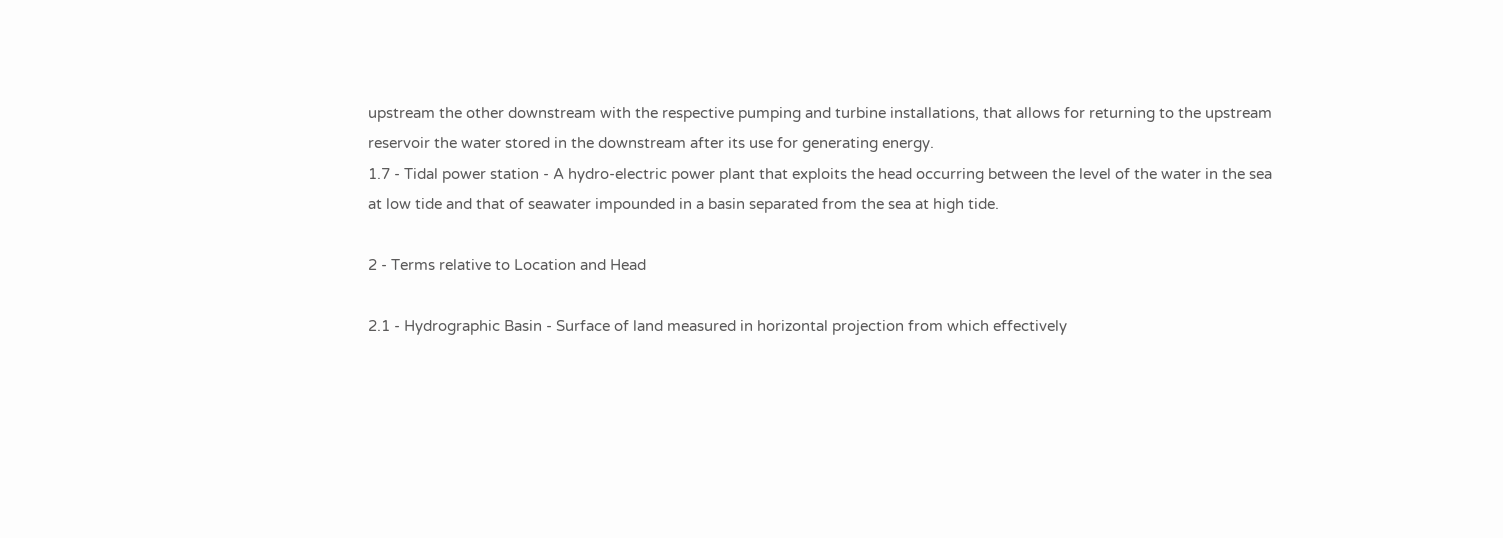upstream the other downstream with the respective pumping and turbine installations, that allows for returning to the upstream reservoir the water stored in the downstream after its use for generating energy.
1.7 - Tidal power station - A hydro-electric power plant that exploits the head occurring between the level of the water in the sea at low tide and that of seawater impounded in a basin separated from the sea at high tide.

2 - Terms relative to Location and Head

2.1 - Hydrographic Basin - Surface of land measured in horizontal projection from which effectively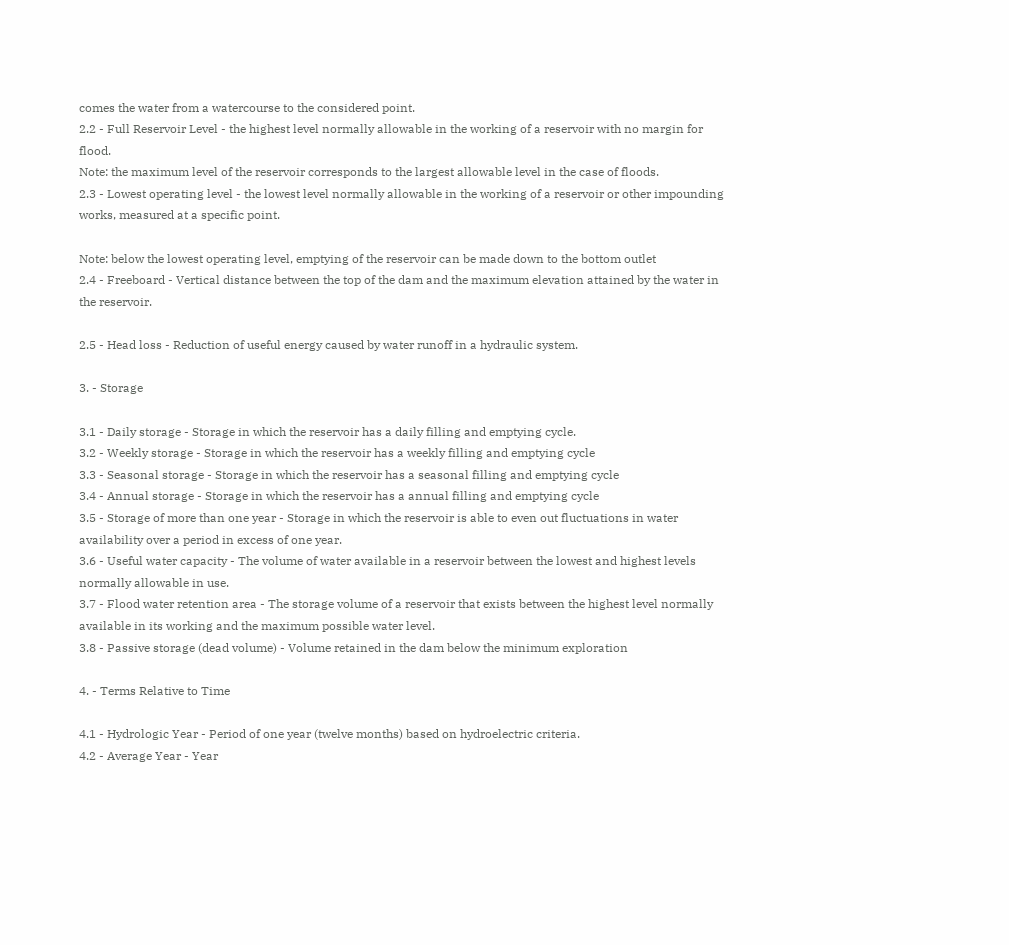comes the water from a watercourse to the considered point.
2.2 - Full Reservoir Level - the highest level normally allowable in the working of a reservoir with no margin for flood.
Note: the maximum level of the reservoir corresponds to the largest allowable level in the case of floods.
2.3 - Lowest operating level - the lowest level normally allowable in the working of a reservoir or other impounding works, measured at a specific point.

Note: below the lowest operating level, emptying of the reservoir can be made down to the bottom outlet
2.4 - Freeboard - Vertical distance between the top of the dam and the maximum elevation attained by the water in the reservoir.

2.5 - Head loss - Reduction of useful energy caused by water runoff in a hydraulic system.

3. - Storage

3.1 - Daily storage - Storage in which the reservoir has a daily filling and emptying cycle.
3.2 - Weekly storage - Storage in which the reservoir has a weekly filling and emptying cycle
3.3 - Seasonal storage - Storage in which the reservoir has a seasonal filling and emptying cycle
3.4 - Annual storage - Storage in which the reservoir has a annual filling and emptying cycle
3.5 - Storage of more than one year - Storage in which the reservoir is able to even out fluctuations in water availability over a period in excess of one year.
3.6 - Useful water capacity - The volume of water available in a reservoir between the lowest and highest levels normally allowable in use.
3.7 - Flood water retention area - The storage volume of a reservoir that exists between the highest level normally available in its working and the maximum possible water level.
3.8 - Passive storage (dead volume) - Volume retained in the dam below the minimum exploration

4. - Terms Relative to Time

4.1 - Hydrologic Year - Period of one year (twelve months) based on hydroelectric criteria.
4.2 - Average Year - Year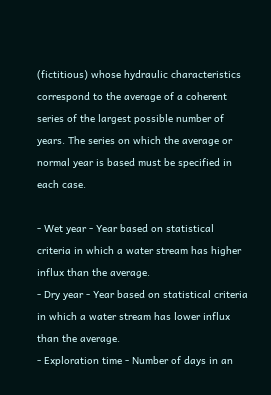(fictitious) whose hydraulic characteristics correspond to the average of a coherent series of the largest possible number of years. The series on which the average or normal year is based must be specified in each case.

- Wet year - Year based on statistical criteria in which a water stream has higher influx than the average.
- Dry year - Year based on statistical criteria in which a water stream has lower influx than the average.
- Exploration time - Number of days in an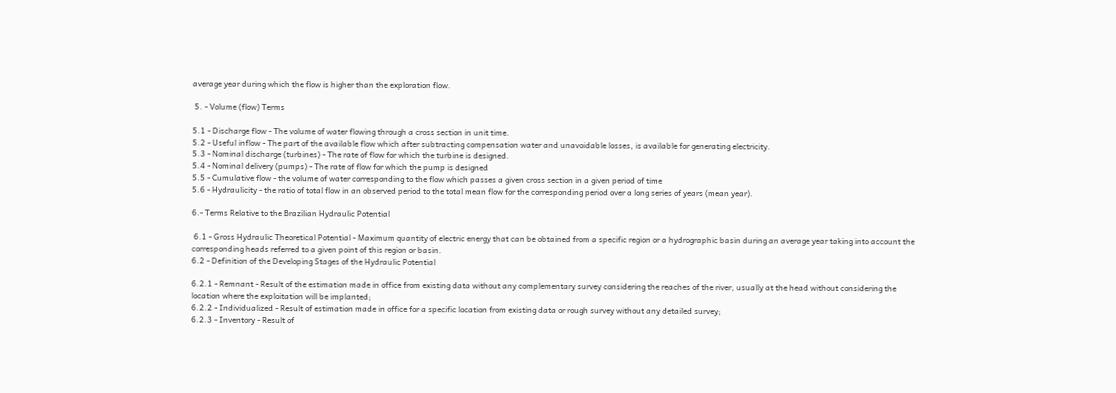average year during which the flow is higher than the exploration flow.

 5. - Volume (flow) Terms

5.1 - Discharge flow - The volume of water flowing through a cross section in unit time.
5.2 - Useful inflow - The part of the available flow which after subtracting compensation water and unavoidable losses, is available for generating electricity.
5.3 - Nominal discharge (turbines) - The rate of flow for which the turbine is designed.
5.4 - Nominal delivery (pumps) - The rate of flow for which the pump is designed
5.5 - Cumulative flow - the volume of water corresponding to the flow which passes a given cross section in a given period of time
5.6 - Hydraulicity - the ratio of total flow in an observed period to the total mean flow for the corresponding period over a long series of years (mean year).

6.- Terms Relative to the Brazilian Hydraulic Potential

 6.1 - Gross Hydraulic Theoretical Potential - Maximum quantity of electric energy that can be obtained from a specific region or a hydrographic basin during an average year taking into account the corresponding heads referred to a given point of this region or basin.
6.2 - Definition of the Developing Stages of the Hydraulic Potential

6.2.1 - Remnant - Result of the estimation made in office from existing data without any complementary survey considering the reaches of the river, usually at the head without considering the location where the exploitation will be implanted;
6.2.2 - Individualized - Result of estimation made in office for a specific location from existing data or rough survey without any detailed survey;
6.2.3 - Inventory - Result of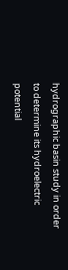hydrographic basin study in order to determine its hydroelectric potential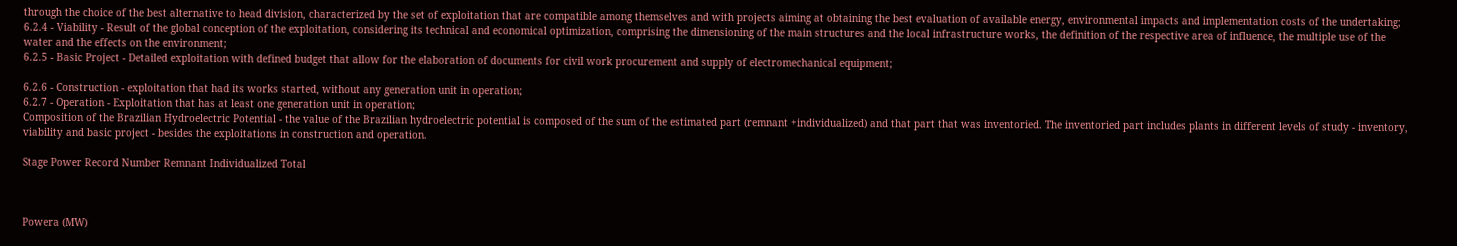through the choice of the best alternative to head division, characterized by the set of exploitation that are compatible among themselves and with projects aiming at obtaining the best evaluation of available energy, environmental impacts and implementation costs of the undertaking;
6.2.4 - Viability - Result of the global conception of the exploitation, considering its technical and economical optimization, comprising the dimensioning of the main structures and the local infrastructure works, the definition of the respective area of influence, the multiple use of the water and the effects on the environment;
6.2.5 - Basic Project - Detailed exploitation with defined budget that allow for the elaboration of documents for civil work procurement and supply of electromechanical equipment;

6.2.6 - Construction - exploitation that had its works started, without any generation unit in operation;
6.2.7 - Operation - Exploitation that has at least one generation unit in operation;
Composition of the Brazilian Hydroelectric Potential - the value of the Brazilian hydroelectric potential is composed of the sum of the estimated part (remnant +individualized) and that part that was inventoried. The inventoried part includes plants in different levels of study - inventory, viability and basic project - besides the exploitations in construction and operation.

Stage Power Record Number Remnant Individualized Total



Powera (MW)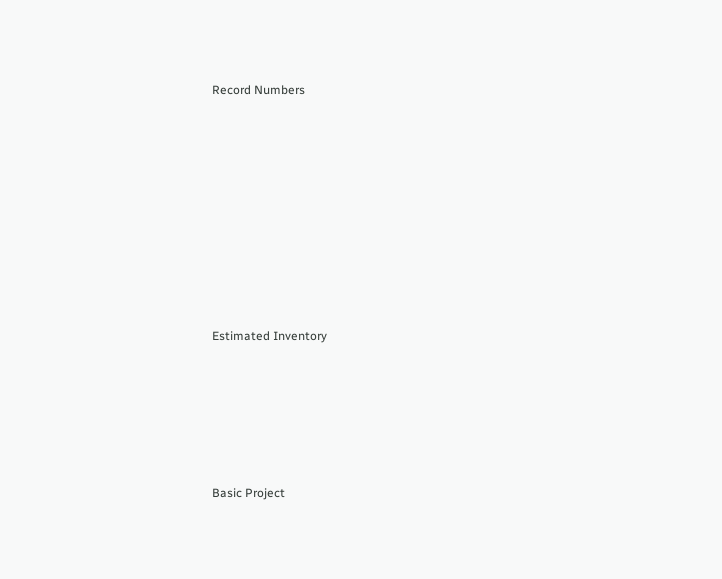Record Numbers










Estimated Inventory






Basic Project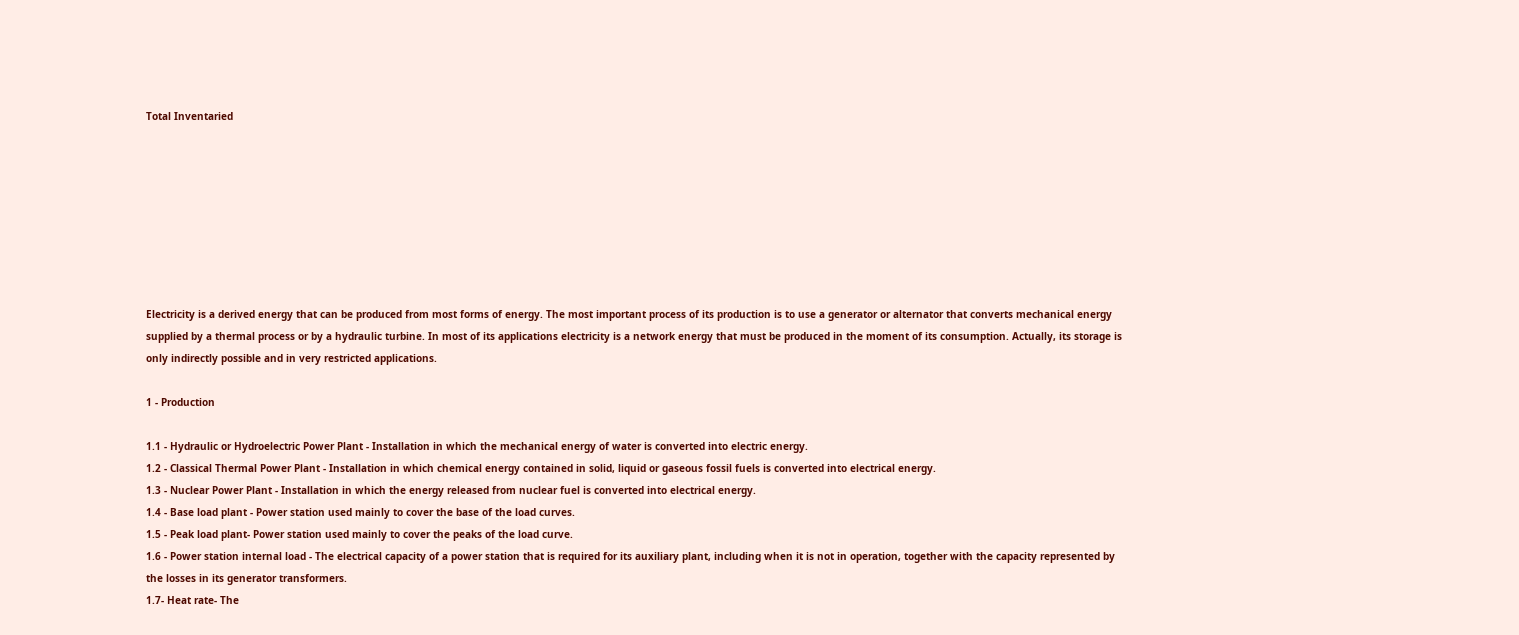Total Inventaried








Electricity is a derived energy that can be produced from most forms of energy. The most important process of its production is to use a generator or alternator that converts mechanical energy supplied by a thermal process or by a hydraulic turbine. In most of its applications electricity is a network energy that must be produced in the moment of its consumption. Actually, its storage is only indirectly possible and in very restricted applications.

1 - Production

1.1 - Hydraulic or Hydroelectric Power Plant - Installation in which the mechanical energy of water is converted into electric energy.
1.2 - Classical Thermal Power Plant - Installation in which chemical energy contained in solid, liquid or gaseous fossil fuels is converted into electrical energy.
1.3 - Nuclear Power Plant - Installation in which the energy released from nuclear fuel is converted into electrical energy.
1.4 - Base load plant - Power station used mainly to cover the base of the load curves.
1.5 - Peak load plant- Power station used mainly to cover the peaks of the load curve.
1.6 - Power station internal load - The electrical capacity of a power station that is required for its auxiliary plant, including when it is not in operation, together with the capacity represented by the losses in its generator transformers.
1.7- Heat rate- The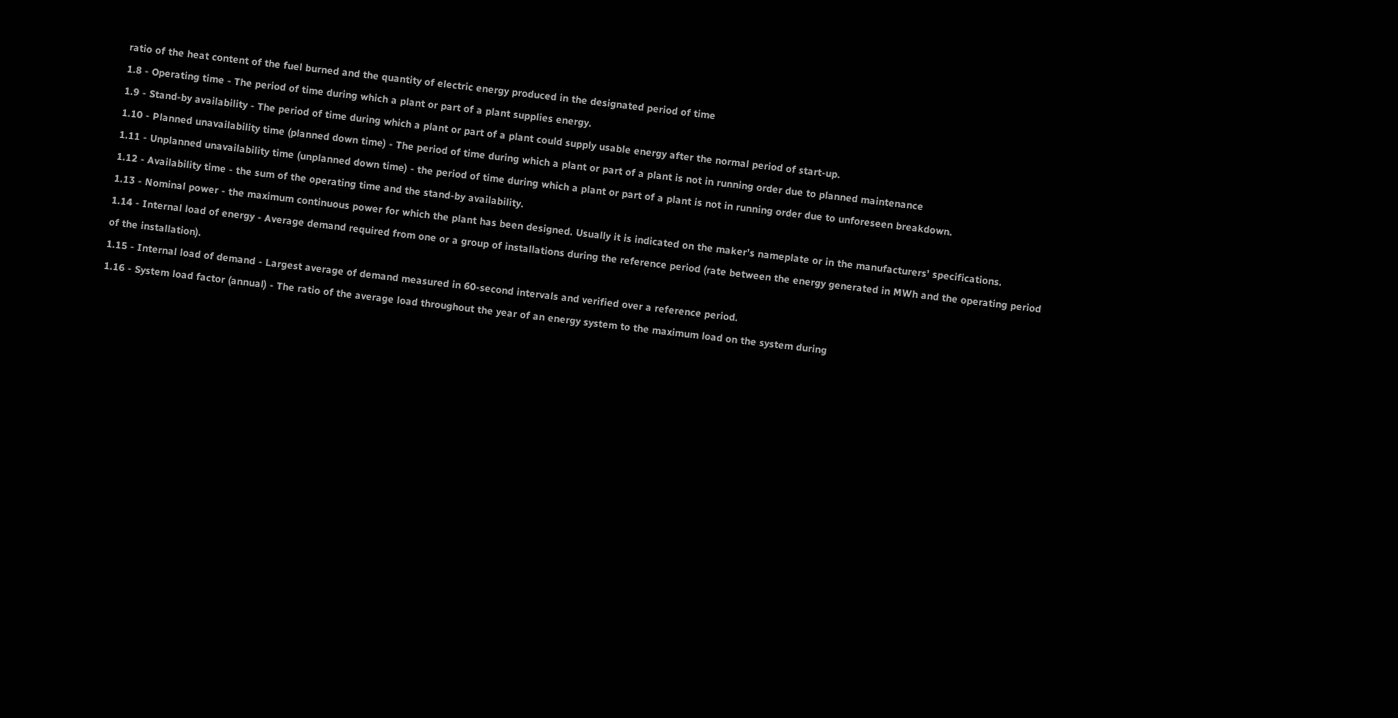ratio of the heat content of the fuel burned and the quantity of electric energy produced in the designated period of time
1.8 - Operating time - The period of time during which a plant or part of a plant supplies energy.
1.9 - Stand-by availability - The period of time during which a plant or part of a plant could supply usable energy after the normal period of start-up.
1.10 - Planned unavailability time (planned down time) - The period of time during which a plant or part of a plant is not in running order due to planned maintenance
1.11 - Unplanned unavailability time (unplanned down time) - the period of time during which a plant or part of a plant is not in running order due to unforeseen breakdown.
1.12 - Availability time - the sum of the operating time and the stand-by availability.
1.13 - Nominal power - the maximum continuous power for which the plant has been designed. Usually it is indicated on the maker’s nameplate or in the manufacturers’ specifications.
1.14 - Internal load of energy - Average demand required from one or a group of installations during the reference period (rate between the energy generated in MWh and the operating period of the installation).
1.15 - Internal load of demand - Largest average of demand measured in 60-second intervals and verified over a reference period.
1.16 - System load factor (annual) - The ratio of the average load throughout the year of an energy system to the maximum load on the system during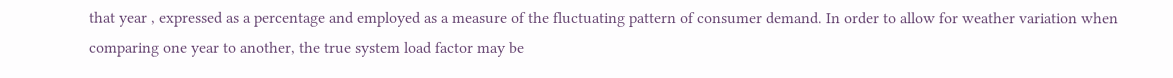that year , expressed as a percentage and employed as a measure of the fluctuating pattern of consumer demand. In order to allow for weather variation when comparing one year to another, the true system load factor may be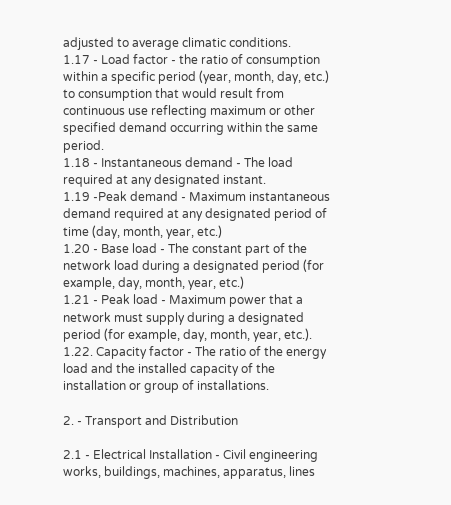adjusted to average climatic conditions.
1.17 - Load factor - the ratio of consumption within a specific period (year, month, day, etc.) to consumption that would result from continuous use reflecting maximum or other specified demand occurring within the same period.
1.18 - Instantaneous demand - The load required at any designated instant.
1.19 -Peak demand - Maximum instantaneous demand required at any designated period of time (day, month, year, etc.)
1.20 - Base load - The constant part of the network load during a designated period (for example, day, month, year, etc.)
1.21 - Peak load - Maximum power that a network must supply during a designated period (for example, day, month, year, etc.).
1.22. Capacity factor - The ratio of the energy load and the installed capacity of the installation or group of installations.

2. - Transport and Distribution

2.1 - Electrical Installation - Civil engineering works, buildings, machines, apparatus, lines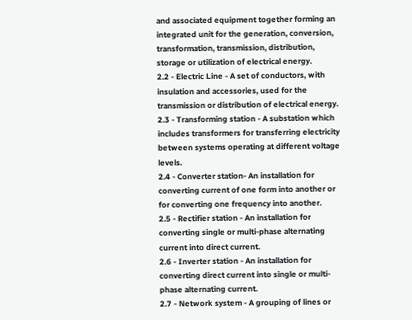and associated equipment together forming an integrated unit for the generation, conversion, transformation, transmission, distribution, storage or utilization of electrical energy.
2.2 - Electric Line - A set of conductors, with insulation and accessories, used for the transmission or distribution of electrical energy.
2.3 - Transforming station - A substation which includes transformers for transferring electricity between systems operating at different voltage levels.
2.4 - Converter station- An installation for converting current of one form into another or for converting one frequency into another.
2.5 - Rectifier station - An installation for converting single or multi-phase alternating current into direct current.
2.6 - Inverter station - An installation for converting direct current into single or multi-phase alternating current.
2.7 - Network system - A grouping of lines or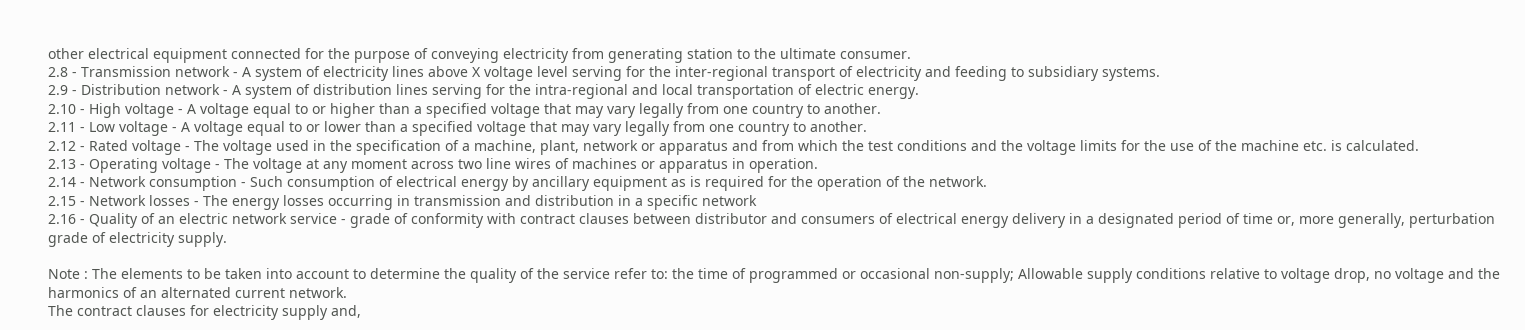other electrical equipment connected for the purpose of conveying electricity from generating station to the ultimate consumer.
2.8 - Transmission network - A system of electricity lines above X voltage level serving for the inter-regional transport of electricity and feeding to subsidiary systems.
2.9 - Distribution network - A system of distribution lines serving for the intra-regional and local transportation of electric energy.
2.10 - High voltage - A voltage equal to or higher than a specified voltage that may vary legally from one country to another.
2.11 - Low voltage - A voltage equal to or lower than a specified voltage that may vary legally from one country to another.
2.12 - Rated voltage - The voltage used in the specification of a machine, plant, network or apparatus and from which the test conditions and the voltage limits for the use of the machine etc. is calculated.
2.13 - Operating voltage - The voltage at any moment across two line wires of machines or apparatus in operation.
2.14 - Network consumption - Such consumption of electrical energy by ancillary equipment as is required for the operation of the network.
2.15 - Network losses - The energy losses occurring in transmission and distribution in a specific network
2.16 - Quality of an electric network service - grade of conformity with contract clauses between distributor and consumers of electrical energy delivery in a designated period of time or, more generally, perturbation grade of electricity supply.

Note : The elements to be taken into account to determine the quality of the service refer to: the time of programmed or occasional non-supply; Allowable supply conditions relative to voltage drop, no voltage and the harmonics of an alternated current network.
The contract clauses for electricity supply and,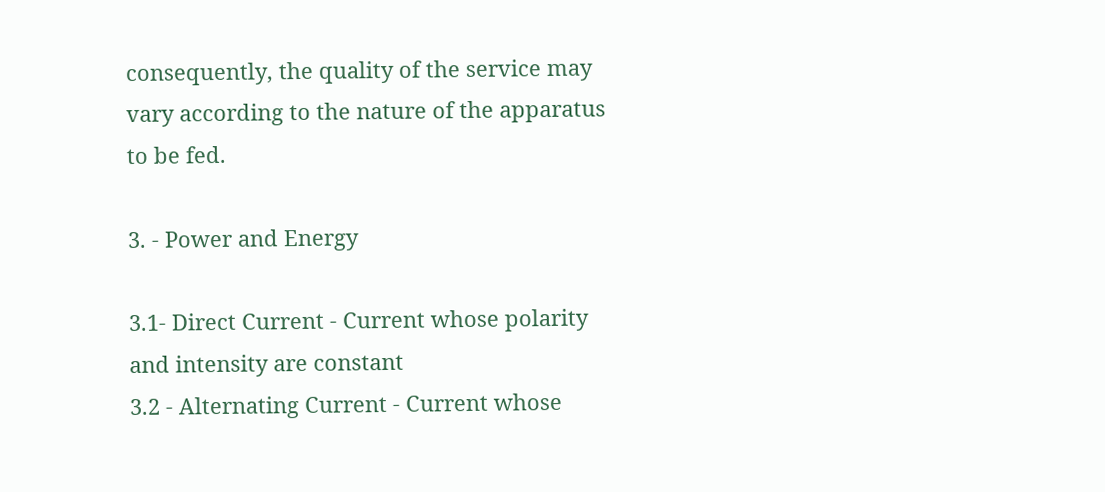consequently, the quality of the service may vary according to the nature of the apparatus to be fed.

3. - Power and Energy

3.1- Direct Current - Current whose polarity and intensity are constant
3.2 - Alternating Current - Current whose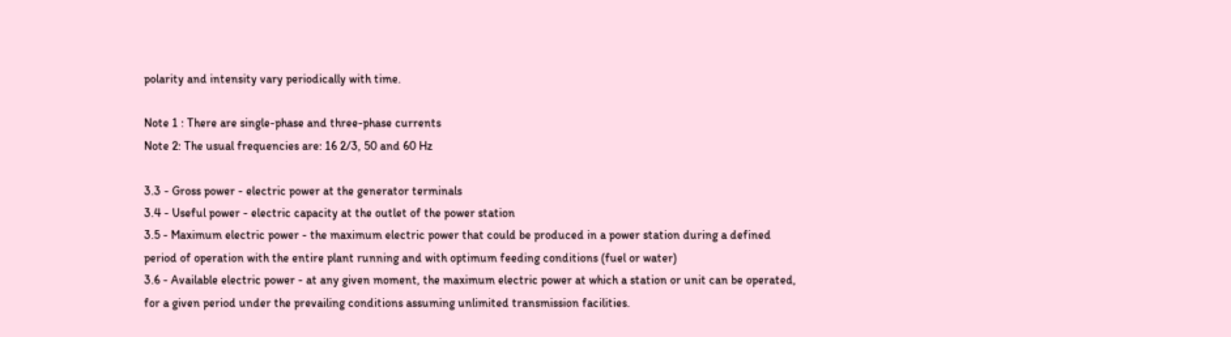polarity and intensity vary periodically with time.

Note 1 : There are single-phase and three-phase currents
Note 2: The usual frequencies are: 16 2/3, 50 and 60 Hz

3.3 - Gross power - electric power at the generator terminals
3.4 - Useful power - electric capacity at the outlet of the power station
3.5 - Maximum electric power - the maximum electric power that could be produced in a power station during a defined period of operation with the entire plant running and with optimum feeding conditions (fuel or water)
3.6 - Available electric power - at any given moment, the maximum electric power at which a station or unit can be operated, for a given period under the prevailing conditions assuming unlimited transmission facilities.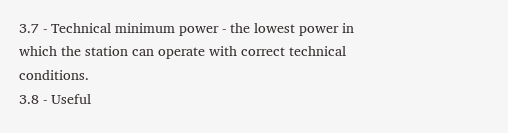3.7 - Technical minimum power - the lowest power in which the station can operate with correct technical conditions.
3.8 - Useful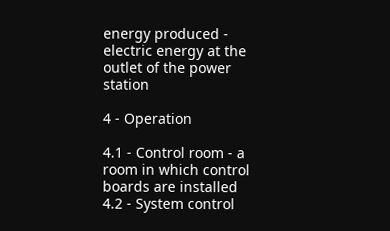energy produced - electric energy at the outlet of the power station

4 - Operation

4.1 - Control room - a room in which control boards are installed
4.2 - System control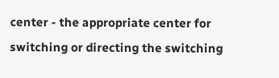center - the appropriate center for switching or directing the switching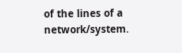of the lines of a network/system.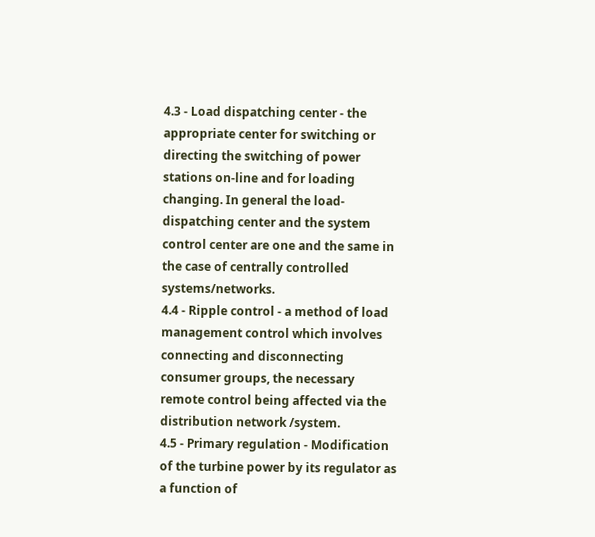4.3 - Load dispatching center - the appropriate center for switching or directing the switching of power stations on-line and for loading changing. In general the load-dispatching center and the system control center are one and the same in the case of centrally controlled systems/networks.
4.4 - Ripple control - a method of load management control which involves connecting and disconnecting consumer groups, the necessary remote control being affected via the distribution network /system.
4.5 - Primary regulation - Modification of the turbine power by its regulator as a function of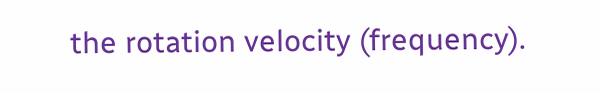the rotation velocity (frequency).